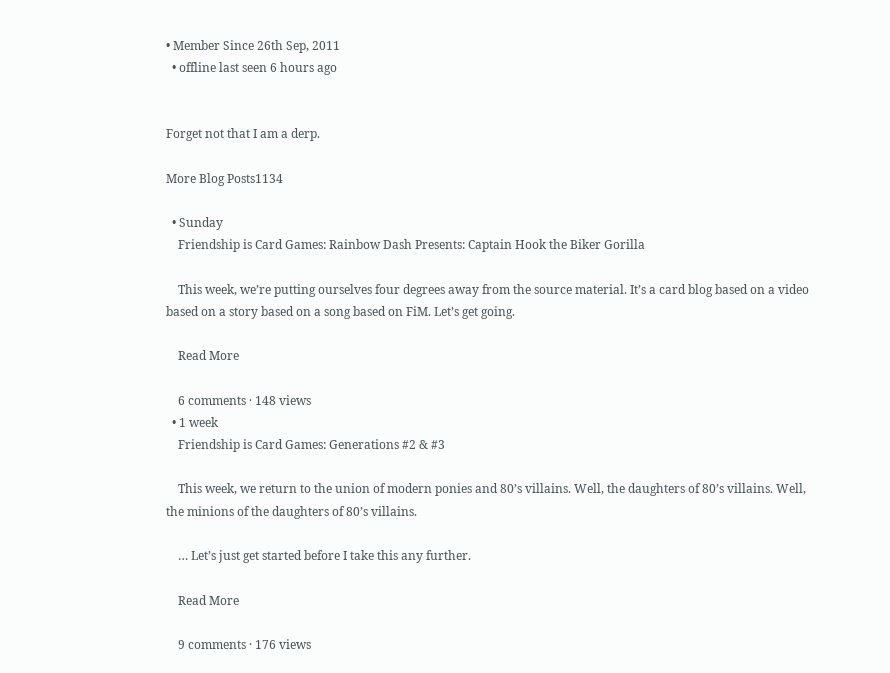• Member Since 26th Sep, 2011
  • offline last seen 6 hours ago


Forget not that I am a derp.

More Blog Posts1134

  • Sunday
    Friendship is Card Games: Rainbow Dash Presents: Captain Hook the Biker Gorilla

    This week, we’re putting ourselves four degrees away from the source material. It’s a card blog based on a video based on a story based on a song based on FiM. Let’s get going.

    Read More

    6 comments · 148 views
  • 1 week
    Friendship is Card Games: Generations #2 & #3

    This week, we return to the union of modern ponies and 80’s villains. Well, the daughters of 80’s villains. Well, the minions of the daughters of 80’s villains.

    … Let’s just get started before I take this any further.

    Read More

    9 comments · 176 views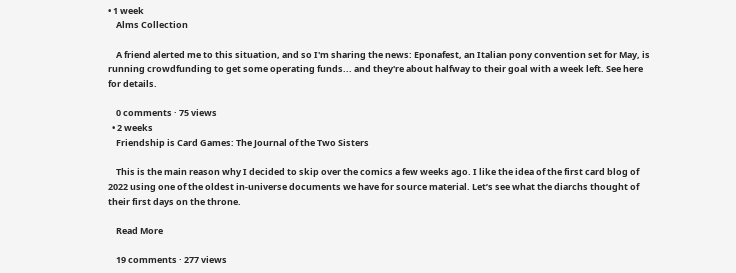• 1 week
    Alms Collection

    A friend alerted me to this situation, and so I'm sharing the news: Eponafest, an Italian pony convention set for May, is running crowdfunding to get some operating funds... and they're about halfway to their goal with a week left. See here for details.

    0 comments · 75 views
  • 2 weeks
    Friendship is Card Games: The Journal of the Two Sisters

    This is the main reason why I decided to skip over the comics a few weeks ago. I like the idea of the first card blog of 2022 using one of the oldest in-universe documents we have for source material. Let’s see what the diarchs thought of their first days on the throne.

    Read More

    19 comments · 277 views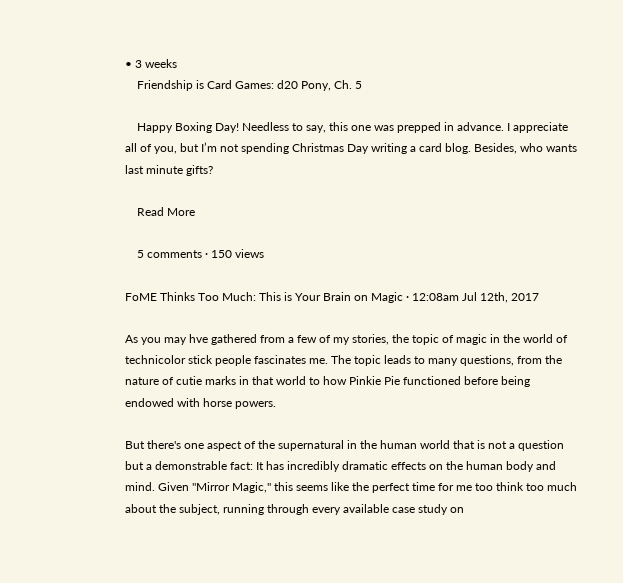• 3 weeks
    Friendship is Card Games: d20 Pony, Ch. 5

    Happy Boxing Day! Needless to say, this one was prepped in advance. I appreciate all of you, but I’m not spending Christmas Day writing a card blog. Besides, who wants last minute gifts?

    Read More

    5 comments · 150 views

FoME Thinks Too Much: This is Your Brain on Magic · 12:08am Jul 12th, 2017

As you may hve gathered from a few of my stories, the topic of magic in the world of technicolor stick people fascinates me. The topic leads to many questions, from the nature of cutie marks in that world to how Pinkie Pie functioned before being endowed with horse powers.

But there's one aspect of the supernatural in the human world that is not a question but a demonstrable fact: It has incredibly dramatic effects on the human body and mind. Given "Mirror Magic," this seems like the perfect time for me too think too much about the subject, running through every available case study on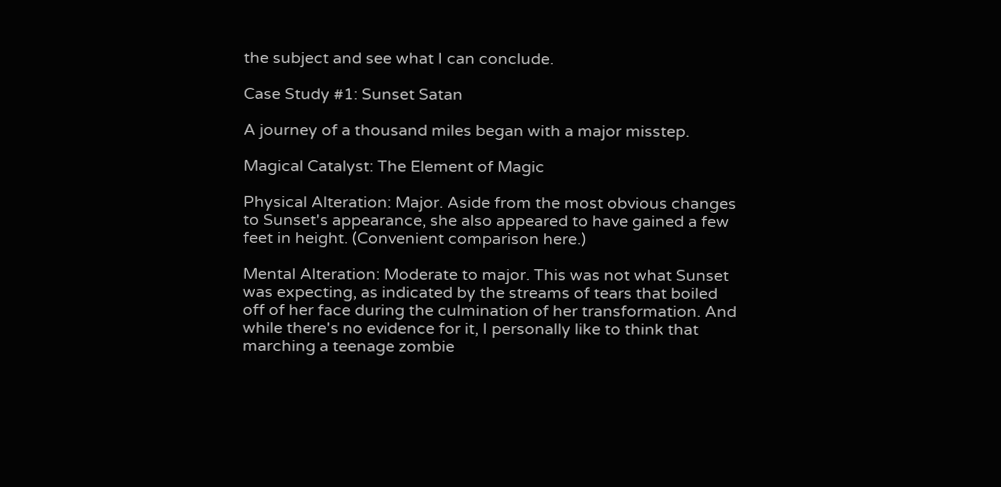the subject and see what I can conclude.

Case Study #1: Sunset Satan

A journey of a thousand miles began with a major misstep.

Magical Catalyst: The Element of Magic

Physical Alteration: Major. Aside from the most obvious changes to Sunset's appearance, she also appeared to have gained a few feet in height. (Convenient comparison here.)

Mental Alteration: Moderate to major. This was not what Sunset was expecting, as indicated by the streams of tears that boiled off of her face during the culmination of her transformation. And while there's no evidence for it, I personally like to think that marching a teenage zombie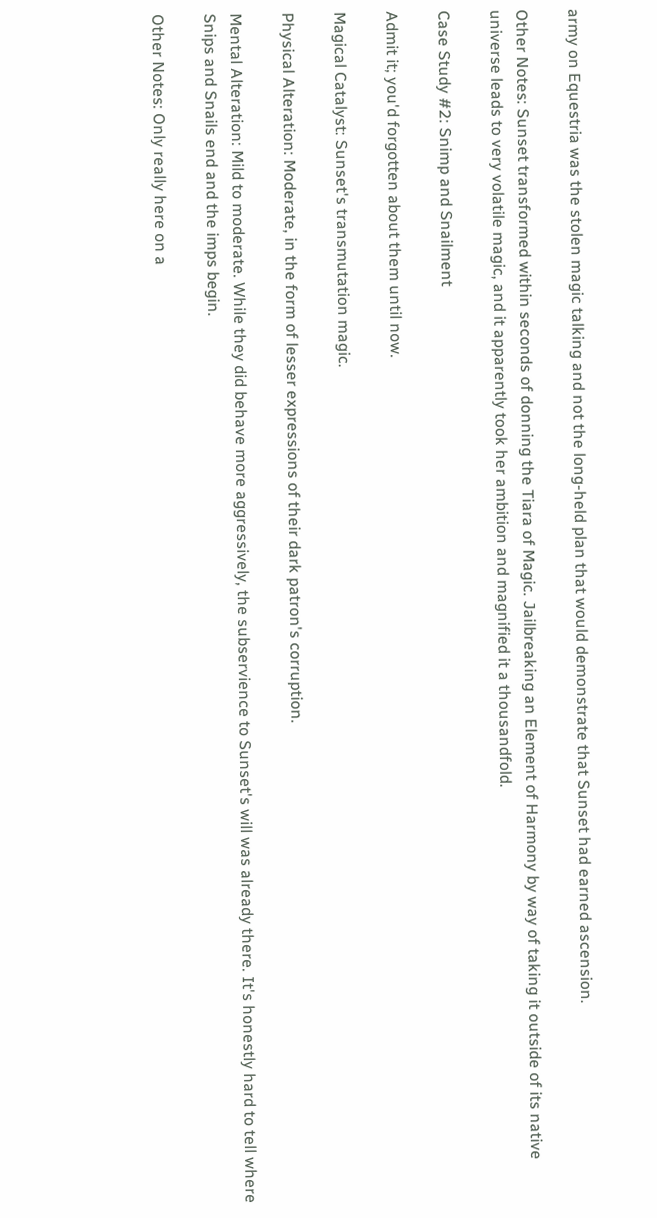army on Equestria was the stolen magic talking and not the long-held plan that would demonstrate that Sunset had earned ascension.

Other Notes: Sunset transformed within seconds of donning the Tiara of Magic. Jailbreaking an Element of Harmony by way of taking it outside of its native universe leads to very volatile magic, and it apparently took her ambition and magnified it a thousandfold.

Case Study #2: Snimp and Snailment

Admit it; you'd forgotten about them until now.

Magical Catalyst: Sunset's transmutation magic.

Physical Alteration: Moderate, in the form of lesser expressions of their dark patron's corruption.

Mental Alteration: Mild to moderate. While they did behave more aggressively, the subservience to Sunset's will was already there. It's honestly hard to tell where Snips and Snails end and the imps begin.

Other Notes: Only really here on a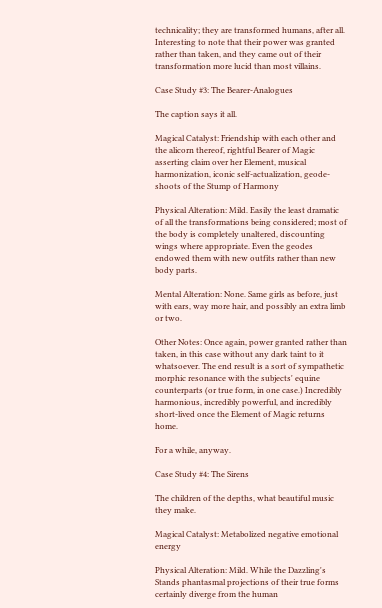technicality; they are transformed humans, after all. Interesting to note that their power was granted rather than taken, and they came out of their transformation more lucid than most villains.

Case Study #3: The Bearer-Analogues

The caption says it all.

Magical Catalyst: Friendship with each other and the alicorn thereof, rightful Bearer of Magic asserting claim over her Element, musical harmonization, iconic self-actualization, geode-shoots of the Stump of Harmony

Physical Alteration: Mild. Easily the least dramatic of all the transformations being considered; most of the body is completely unaltered, discounting wings where appropriate. Even the geodes endowed them with new outfits rather than new body parts.

Mental Alteration: None. Same girls as before, just with ears, way more hair, and possibly an extra limb or two.

Other Notes: Once again, power granted rather than taken, in this case without any dark taint to it whatsoever. The end result is a sort of sympathetic morphic resonance with the subjects' equine counterparts (or true form, in one case.) Incredibly harmonious, incredibly powerful, and incredibly short-lived once the Element of Magic returns home.

For a while, anyway.

Case Study #4: The Sirens

The children of the depths, what beautiful music they make.

Magical Catalyst: Metabolized negative emotional energy

Physical Alteration: Mild. While the Dazzling's Stands phantasmal projections of their true forms certainly diverge from the human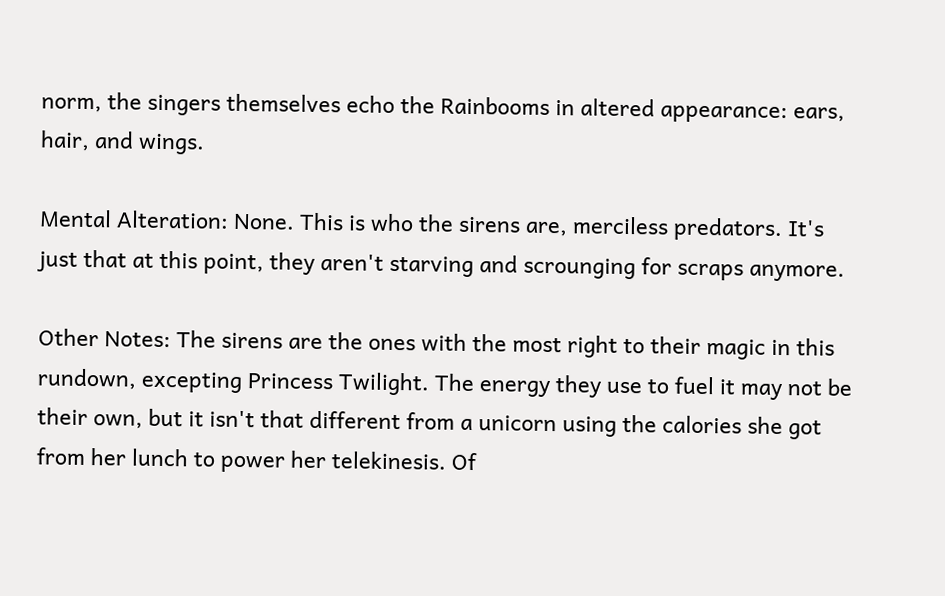norm, the singers themselves echo the Rainbooms in altered appearance: ears, hair, and wings.

Mental Alteration: None. This is who the sirens are, merciless predators. It's just that at this point, they aren't starving and scrounging for scraps anymore.

Other Notes: The sirens are the ones with the most right to their magic in this rundown, excepting Princess Twilight. The energy they use to fuel it may not be their own, but it isn't that different from a unicorn using the calories she got from her lunch to power her telekinesis. Of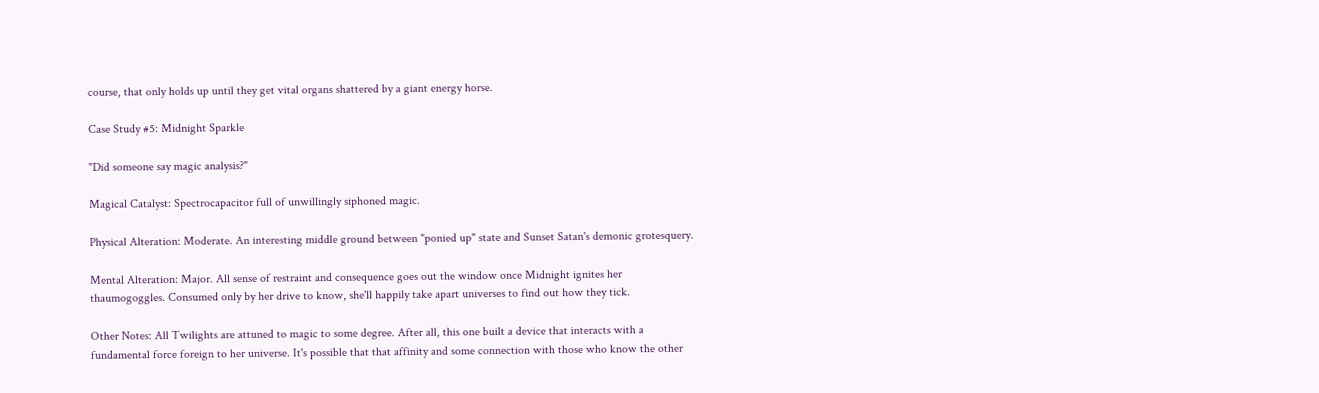course, that only holds up until they get vital organs shattered by a giant energy horse.

Case Study #5: Midnight Sparkle

"Did someone say magic analysis?"

Magical Catalyst: Spectrocapacitor full of unwillingly siphoned magic.

Physical Alteration: Moderate. An interesting middle ground between "ponied up" state and Sunset Satan's demonic grotesquery.

Mental Alteration: Major. All sense of restraint and consequence goes out the window once Midnight ignites her thaumogoggles. Consumed only by her drive to know, she'll happily take apart universes to find out how they tick.

Other Notes: All Twilights are attuned to magic to some degree. After all, this one built a device that interacts with a fundamental force foreign to her universe. It's possible that that affinity and some connection with those who know the other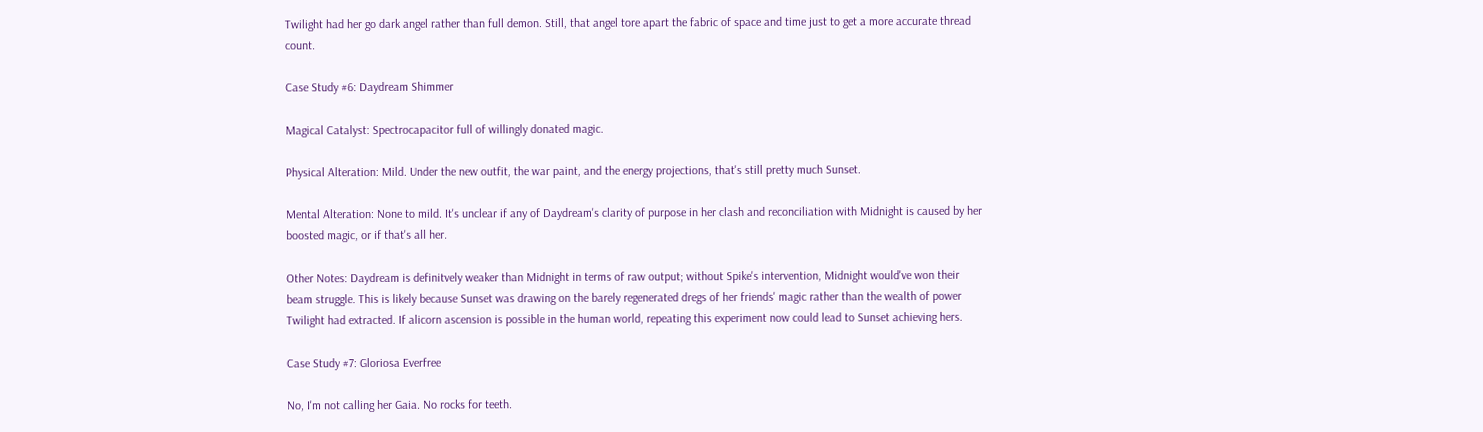Twilight had her go dark angel rather than full demon. Still, that angel tore apart the fabric of space and time just to get a more accurate thread count.

Case Study #6: Daydream Shimmer

Magical Catalyst: Spectrocapacitor full of willingly donated magic.

Physical Alteration: Mild. Under the new outfit, the war paint, and the energy projections, that's still pretty much Sunset.

Mental Alteration: None to mild. It's unclear if any of Daydream's clarity of purpose in her clash and reconciliation with Midnight is caused by her boosted magic, or if that's all her.

Other Notes: Daydream is definitvely weaker than Midnight in terms of raw output; without Spike's intervention, Midnight would've won their beam struggle. This is likely because Sunset was drawing on the barely regenerated dregs of her friends' magic rather than the wealth of power Twilight had extracted. If alicorn ascension is possible in the human world, repeating this experiment now could lead to Sunset achieving hers.

Case Study #7: Gloriosa Everfree

No, I'm not calling her Gaia. No rocks for teeth.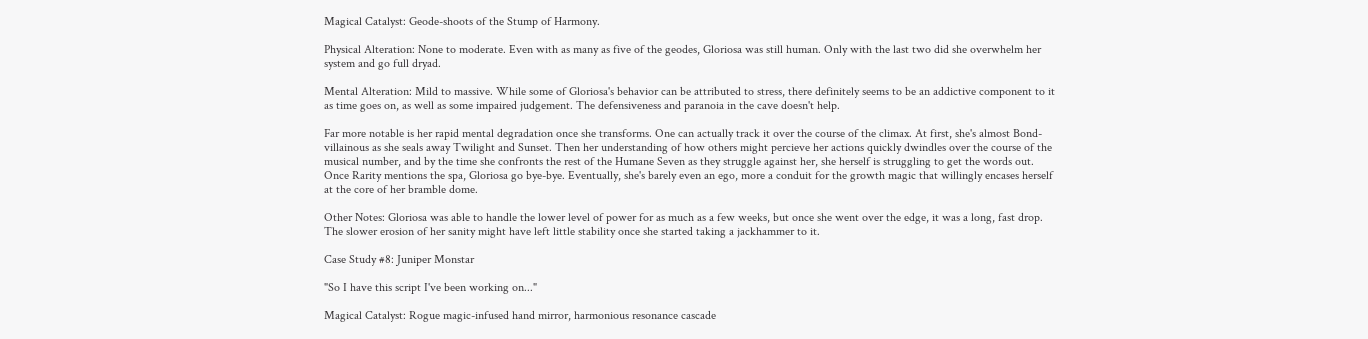Magical Catalyst: Geode-shoots of the Stump of Harmony.

Physical Alteration: None to moderate. Even with as many as five of the geodes, Gloriosa was still human. Only with the last two did she overwhelm her system and go full dryad.

Mental Alteration: Mild to massive. While some of Gloriosa's behavior can be attributed to stress, there definitely seems to be an addictive component to it as time goes on, as well as some impaired judgement. The defensiveness and paranoia in the cave doesn't help.

Far more notable is her rapid mental degradation once she transforms. One can actually track it over the course of the climax. At first, she's almost Bond-villainous as she seals away Twilight and Sunset. Then her understanding of how others might percieve her actions quickly dwindles over the course of the musical number, and by the time she confronts the rest of the Humane Seven as they struggle against her, she herself is struggling to get the words out. Once Rarity mentions the spa, Gloriosa go bye-bye. Eventually, she's barely even an ego, more a conduit for the growth magic that willingly encases herself at the core of her bramble dome.

Other Notes: Gloriosa was able to handle the lower level of power for as much as a few weeks, but once she went over the edge, it was a long, fast drop. The slower erosion of her sanity might have left little stability once she started taking a jackhammer to it.

Case Study #8: Juniper Monstar

"So I have this script I've been working on..."

Magical Catalyst: Rogue magic-infused hand mirror, harmonious resonance cascade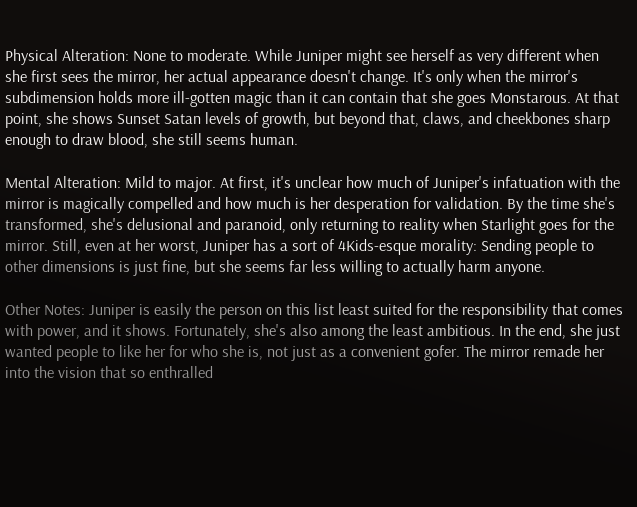Physical Alteration: None to moderate. While Juniper might see herself as very different when she first sees the mirror, her actual appearance doesn't change. It's only when the mirror's subdimension holds more ill-gotten magic than it can contain that she goes Monstarous. At that point, she shows Sunset Satan levels of growth, but beyond that, claws, and cheekbones sharp enough to draw blood, she still seems human.

Mental Alteration: Mild to major. At first, it's unclear how much of Juniper's infatuation with the mirror is magically compelled and how much is her desperation for validation. By the time she's transformed, she's delusional and paranoid, only returning to reality when Starlight goes for the mirror. Still, even at her worst, Juniper has a sort of 4Kids-esque morality: Sending people to other dimensions is just fine, but she seems far less willing to actually harm anyone.

Other Notes: Juniper is easily the person on this list least suited for the responsibility that comes with power, and it shows. Fortunately, she's also among the least ambitious. In the end, she just wanted people to like her for who she is, not just as a convenient gofer. The mirror remade her into the vision that so enthralled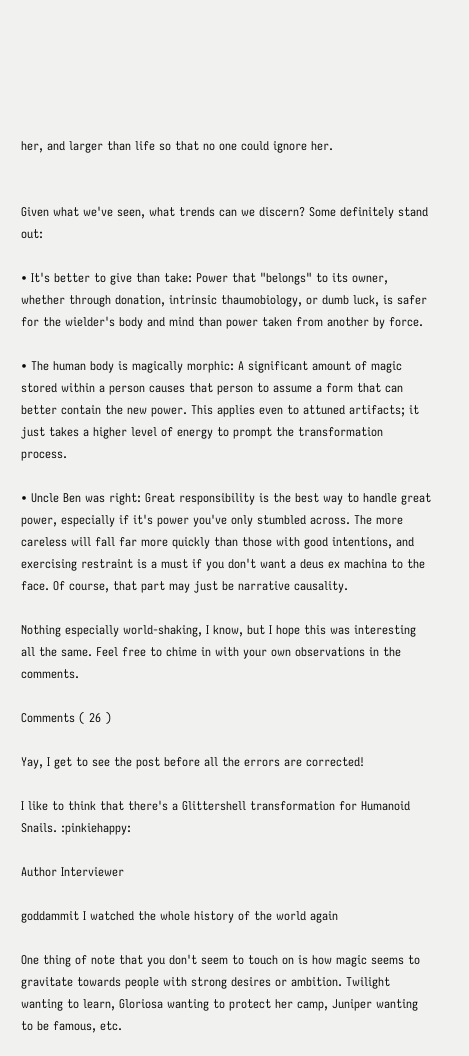her, and larger than life so that no one could ignore her.


Given what we've seen, what trends can we discern? Some definitely stand out:

• It's better to give than take: Power that "belongs" to its owner, whether through donation, intrinsic thaumobiology, or dumb luck, is safer for the wielder's body and mind than power taken from another by force.

• The human body is magically morphic: A significant amount of magic stored within a person causes that person to assume a form that can better contain the new power. This applies even to attuned artifacts; it just takes a higher level of energy to prompt the transformation process.

• Uncle Ben was right: Great responsibility is the best way to handle great power, especially if it's power you've only stumbled across. The more careless will fall far more quickly than those with good intentions, and exercising restraint is a must if you don't want a deus ex machina to the face. Of course, that part may just be narrative causality.

Nothing especially world-shaking, I know, but I hope this was interesting all the same. Feel free to chime in with your own observations in the comments.

Comments ( 26 )

Yay, I get to see the post before all the errors are corrected!

I like to think that there's a Glittershell transformation for Humanoid Snails. :pinkiehappy:

Author Interviewer

goddammit I watched the whole history of the world again

One thing of note that you don't seem to touch on is how magic seems to gravitate towards people with strong desires or ambition. Twilight wanting to learn, Gloriosa wanting to protect her camp, Juniper wanting to be famous, etc.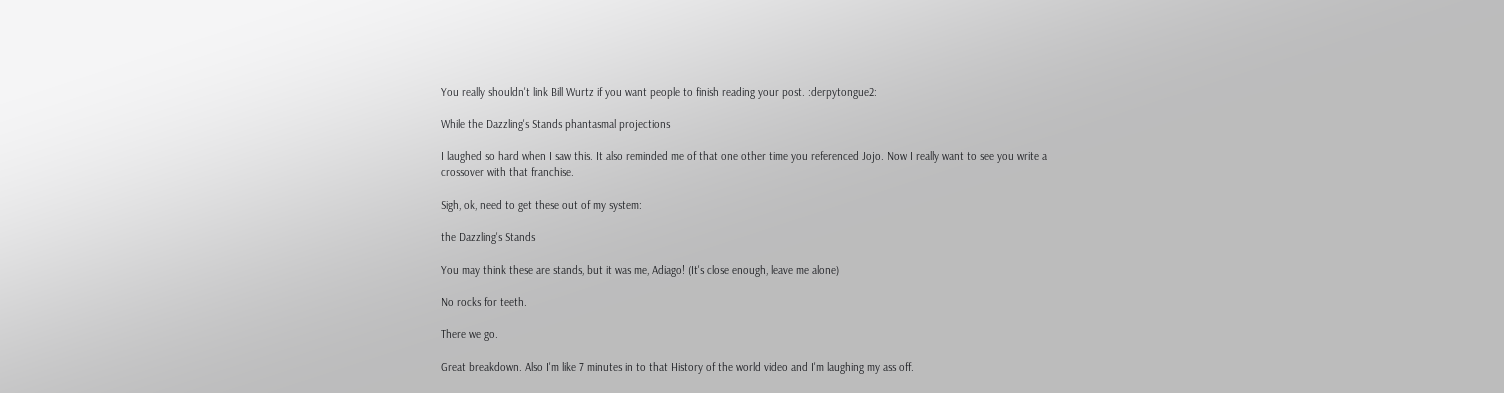You really shouldn't link Bill Wurtz if you want people to finish reading your post. :derpytongue2:

While the Dazzling's Stands phantasmal projections

I laughed so hard when I saw this. It also reminded me of that one other time you referenced Jojo. Now I really want to see you write a crossover with that franchise.

Sigh, ok, need to get these out of my system:

the Dazzling's Stands

You may think these are stands, but it was me, Adiago! (It's close enough, leave me alone)

No rocks for teeth.

There we go.

Great breakdown. Also I'm like 7 minutes in to that History of the world video and I'm laughing my ass off.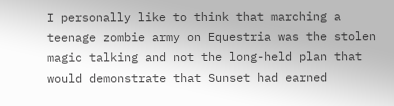I personally like to think that marching a teenage zombie army on Equestria was the stolen magic talking and not the long-held plan that would demonstrate that Sunset had earned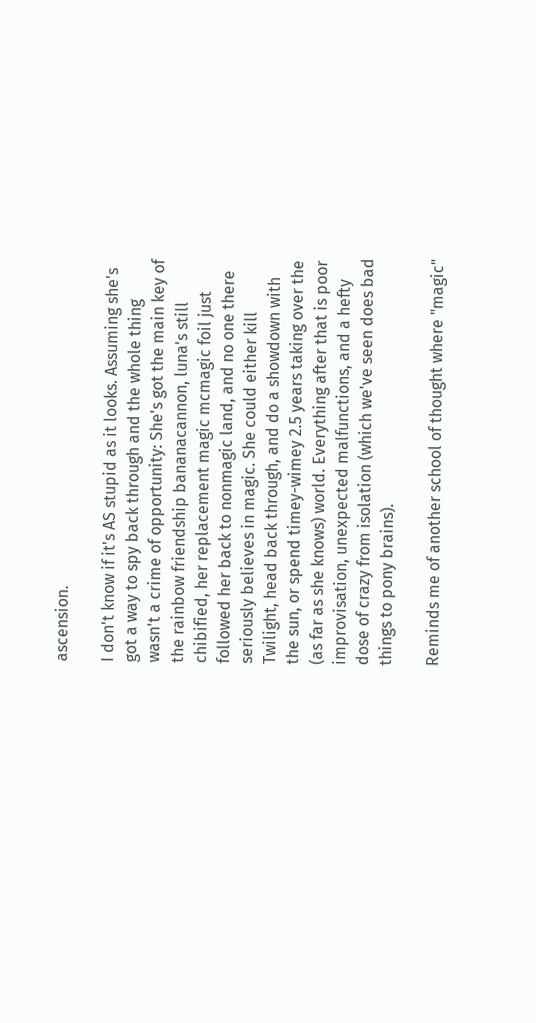ascension.

I don't know if it's AS stupid as it looks. Assuming she's got a way to spy back through and the whole thing wasn't a crime of opportunity: She's got the main key of the rainbow friendship bananacannon, luna's still chibified, her replacement magic mcmagic foil just followed her back to nonmagic land, and no one there seriously believes in magic. She could either kill Twilight, head back through, and do a showdown with the sun, or spend timey-wimey 2.5 years taking over the (as far as she knows) world. Everything after that is poor improvisation, unexpected malfunctions, and a hefty dose of crazy from isolation (which we've seen does bad things to pony brains).

Reminds me of another school of thought where "magic"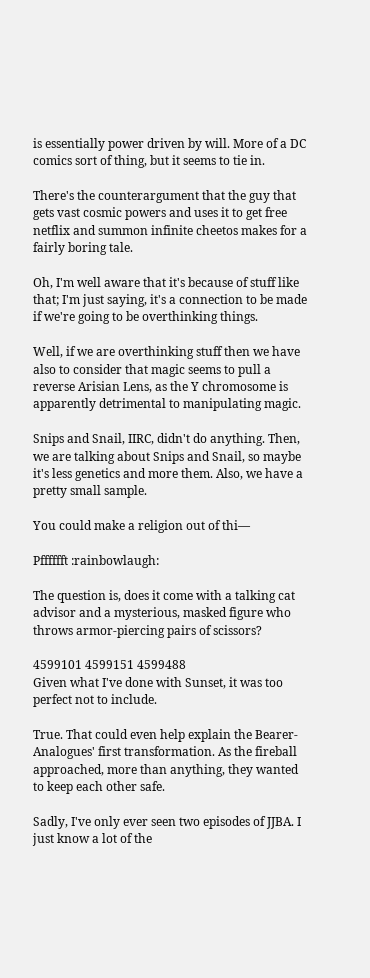is essentially power driven by will. More of a DC comics sort of thing, but it seems to tie in.

There's the counterargument that the guy that gets vast cosmic powers and uses it to get free netflix and summon infinite cheetos makes for a fairly boring tale.

Oh, I'm well aware that it's because of stuff like that; I'm just saying, it's a connection to be made if we're going to be overthinking things.

Well, if we are overthinking stuff then we have also to consider that magic seems to pull a reverse Arisian Lens, as the Y chromosome is apparently detrimental to manipulating magic.

Snips and Snail, IIRC, didn't do anything. Then, we are talking about Snips and Snail, so maybe it's less genetics and more them. Also, we have a pretty small sample.

You could make a religion out of thi—

Pfffffft :rainbowlaugh:

The question is, does it come with a talking cat advisor and a mysterious, masked figure who throws armor-piercing pairs of scissors?

4599101 4599151 4599488
Given what I've done with Sunset, it was too perfect not to include.

True. That could even help explain the Bearer-Analogues' first transformation. As the fireball approached, more than anything, they wanted to keep each other safe.

Sadly, I've only ever seen two episodes of JJBA. I just know a lot of the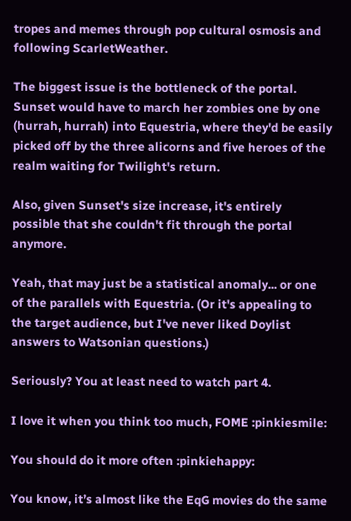tropes and memes through pop cultural osmosis and following ScarletWeather.

The biggest issue is the bottleneck of the portal. Sunset would have to march her zombies one by one (hurrah, hurrah) into Equestria, where they'd be easily picked off by the three alicorns and five heroes of the realm waiting for Twilight's return.

Also, given Sunset's size increase, it's entirely possible that she couldn't fit through the portal anymore.

Yeah, that may just be a statistical anomaly... or one of the parallels with Equestria. (Or it's appealing to the target audience, but I've never liked Doylist answers to Watsonian questions.)

Seriously? You at least need to watch part 4.

I love it when you think too much, FOME :pinkiesmile:

You should do it more often :pinkiehappy:

You know, it’s almost like the EqG movies do the same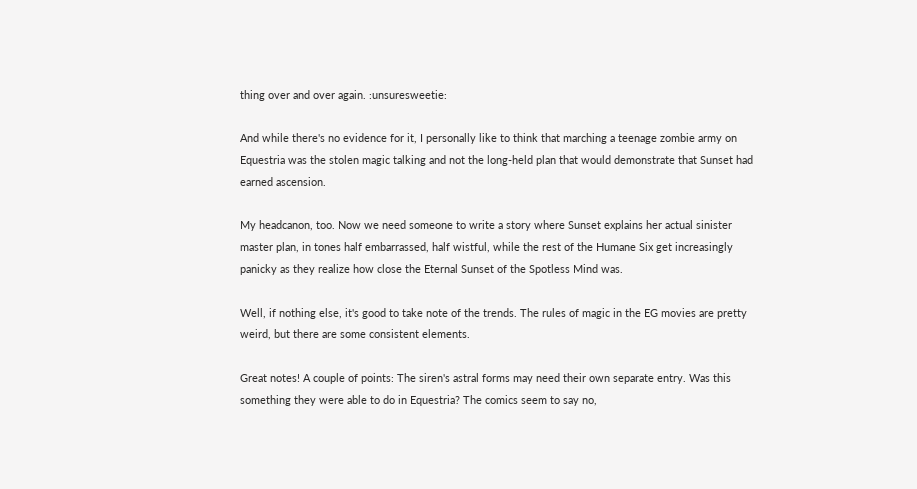thing over and over again. :unsuresweetie:

And while there's no evidence for it, I personally like to think that marching a teenage zombie army on Equestria was the stolen magic talking and not the long-held plan that would demonstrate that Sunset had earned ascension.

My headcanon, too. Now we need someone to write a story where Sunset explains her actual sinister master plan, in tones half embarrassed, half wistful, while the rest of the Humane Six get increasingly panicky as they realize how close the Eternal Sunset of the Spotless Mind was.

Well, if nothing else, it's good to take note of the trends. The rules of magic in the EG movies are pretty weird, but there are some consistent elements.

Great notes! A couple of points: The siren's astral forms may need their own separate entry. Was this something they were able to do in Equestria? The comics seem to say no,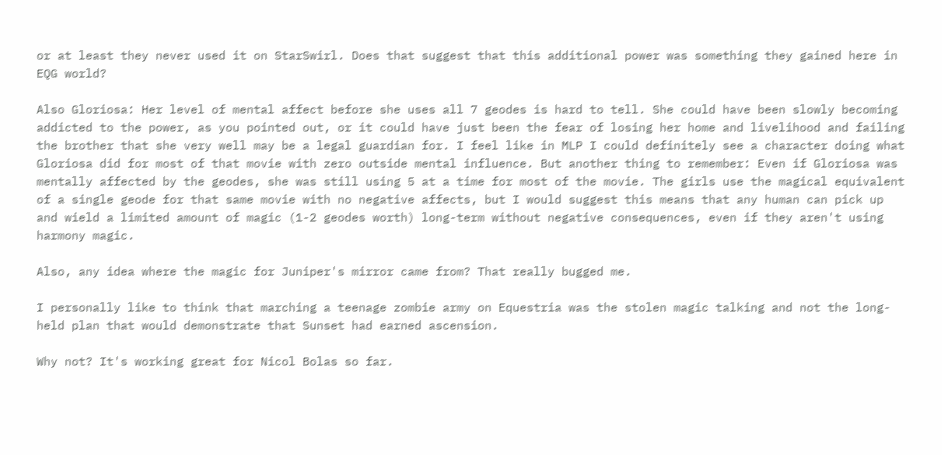or at least they never used it on StarSwirl. Does that suggest that this additional power was something they gained here in EQG world?

Also Gloriosa: Her level of mental affect before she uses all 7 geodes is hard to tell. She could have been slowly becoming addicted to the power, as you pointed out, or it could have just been the fear of losing her home and livelihood and failing the brother that she very well may be a legal guardian for. I feel like in MLP I could definitely see a character doing what Gloriosa did for most of that movie with zero outside mental influence. But another thing to remember: Even if Gloriosa was mentally affected by the geodes, she was still using 5 at a time for most of the movie. The girls use the magical equivalent of a single geode for that same movie with no negative affects, but I would suggest this means that any human can pick up and wield a limited amount of magic (1-2 geodes worth) long-term without negative consequences, even if they aren't using harmony magic.

Also, any idea where the magic for Juniper's mirror came from? That really bugged me.

I personally like to think that marching a teenage zombie army on Equestria was the stolen magic talking and not the long-held plan that would demonstrate that Sunset had earned ascension.

Why not? It's working great for Nicol Bolas so far.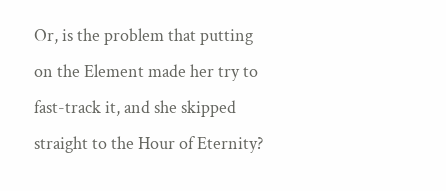Or, is the problem that putting on the Element made her try to fast-track it, and she skipped straight to the Hour of Eternity?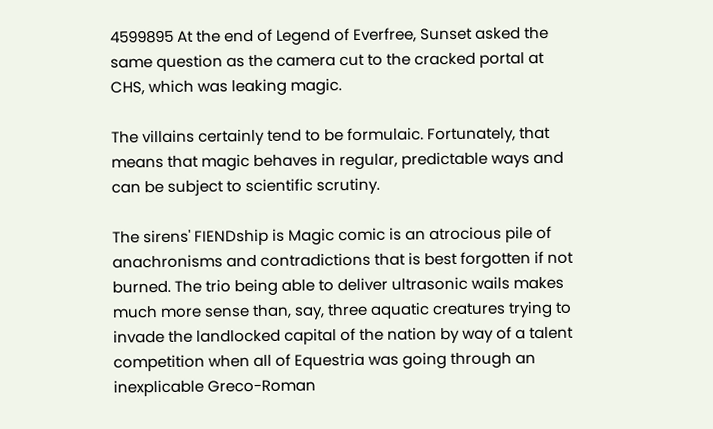4599895 At the end of Legend of Everfree, Sunset asked the same question as the camera cut to the cracked portal at CHS, which was leaking magic.

The villains certainly tend to be formulaic. Fortunately, that means that magic behaves in regular, predictable ways and can be subject to scientific scrutiny.

The sirens' FIENDship is Magic comic is an atrocious pile of anachronisms and contradictions that is best forgotten if not burned. The trio being able to deliver ultrasonic wails makes much more sense than, say, three aquatic creatures trying to invade the landlocked capital of the nation by way of a talent competition when all of Equestria was going through an inexplicable Greco-Roman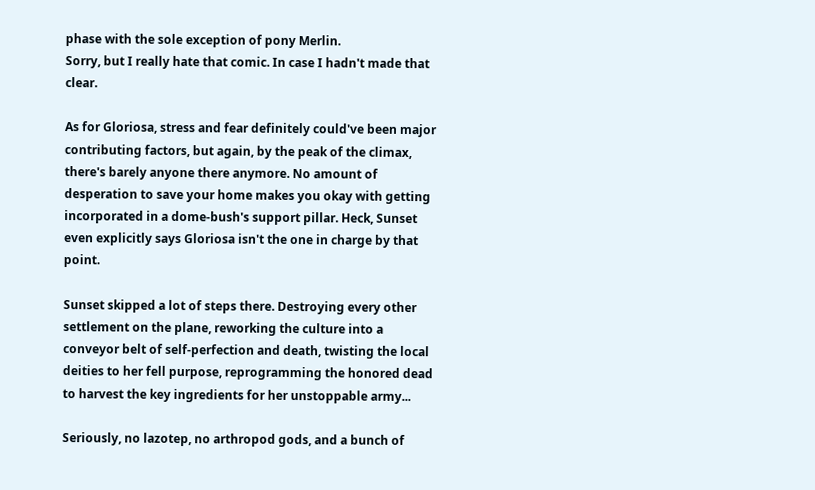phase with the sole exception of pony Merlin.
Sorry, but I really hate that comic. In case I hadn't made that clear.

As for Gloriosa, stress and fear definitely could've been major contributing factors, but again, by the peak of the climax, there's barely anyone there anymore. No amount of desperation to save your home makes you okay with getting incorporated in a dome-bush's support pillar. Heck, Sunset even explicitly says Gloriosa isn't the one in charge by that point.

Sunset skipped a lot of steps there. Destroying every other settlement on the plane, reworking the culture into a conveyor belt of self-perfection and death, twisting the local deities to her fell purpose, reprogramming the honored dead to harvest the key ingredients for her unstoppable army...

Seriously, no lazotep, no arthropod gods, and a bunch of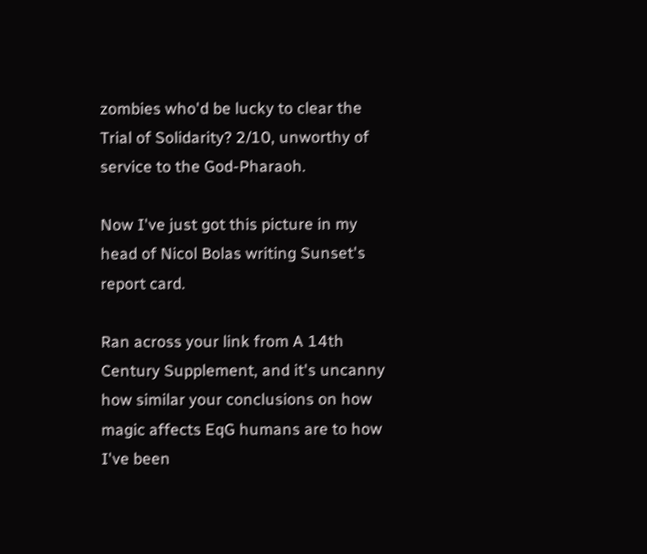zombies who'd be lucky to clear the Trial of Solidarity? 2/10, unworthy of service to the God-Pharaoh.

Now I've just got this picture in my head of Nicol Bolas writing Sunset's report card.

Ran across your link from A 14th Century Supplement, and it's uncanny how similar your conclusions on how magic affects EqG humans are to how I've been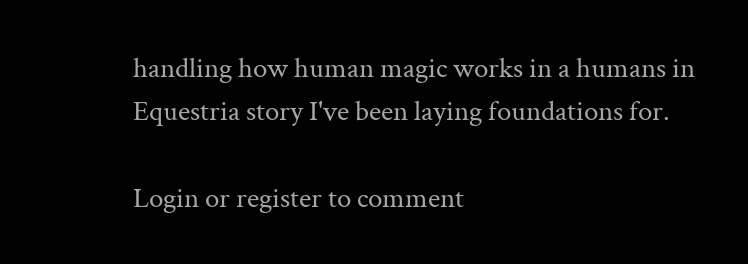handling how human magic works in a humans in Equestria story I've been laying foundations for.

Login or register to comment